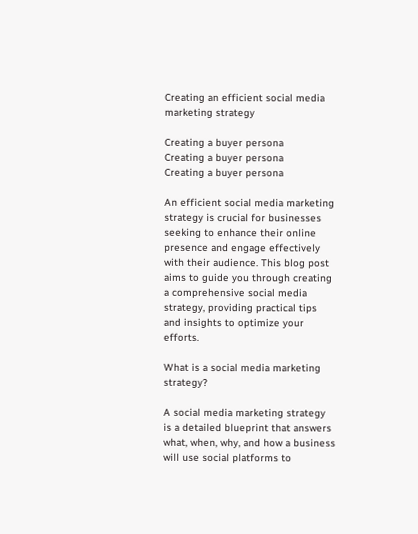Creating an efficient social media marketing strategy

Creating a buyer persona
Creating a buyer persona
Creating a buyer persona

An efficient social media marketing strategy is crucial for businesses seeking to enhance their online presence and engage effectively with their audience. This blog post aims to guide you through creating a comprehensive social media strategy, providing practical tips and insights to optimize your efforts.

What is a social media marketing strategy?

A social media marketing strategy is a detailed blueprint that answers what, when, why, and how a business will use social platforms to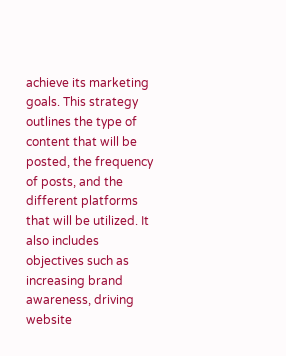achieve its marketing goals. This strategy outlines the type of content that will be posted, the frequency of posts, and the different platforms that will be utilized. It also includes objectives such as increasing brand awareness, driving website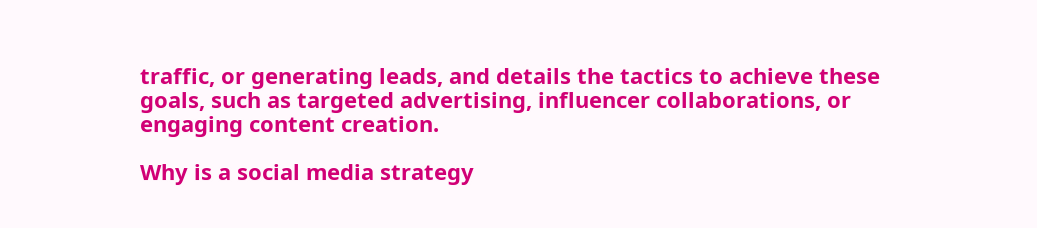traffic, or generating leads, and details the tactics to achieve these goals, such as targeted advertising, influencer collaborations, or engaging content creation.

Why is a social media strategy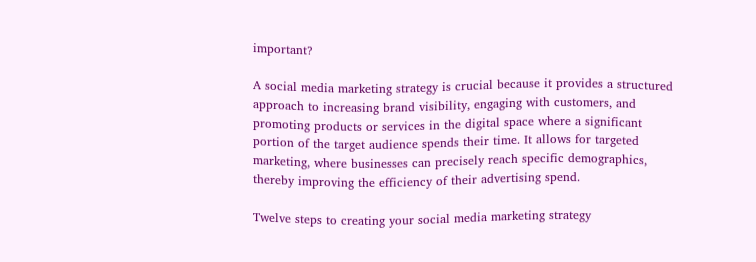important?

A social media marketing strategy is crucial because it provides a structured approach to increasing brand visibility, engaging with customers, and promoting products or services in the digital space where a significant portion of the target audience spends their time. It allows for targeted marketing, where businesses can precisely reach specific demographics, thereby improving the efficiency of their advertising spend.

Twelve steps to creating your social media marketing strategy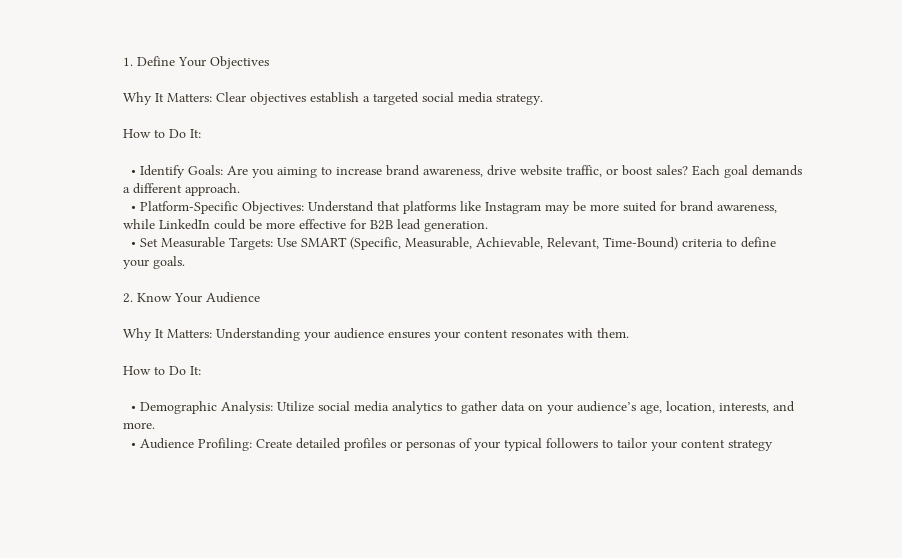1. Define Your Objectives

Why It Matters: Clear objectives establish a targeted social media strategy.

How to Do It:

  • Identify Goals: Are you aiming to increase brand awareness, drive website traffic, or boost sales? Each goal demands a different approach.
  • Platform-Specific Objectives: Understand that platforms like Instagram may be more suited for brand awareness, while LinkedIn could be more effective for B2B lead generation.
  • Set Measurable Targets: Use SMART (Specific, Measurable, Achievable, Relevant, Time-Bound) criteria to define your goals.

2. Know Your Audience

Why It Matters: Understanding your audience ensures your content resonates with them.

How to Do It:

  • Demographic Analysis: Utilize social media analytics to gather data on your audience’s age, location, interests, and more.
  • Audience Profiling: Create detailed profiles or personas of your typical followers to tailor your content strategy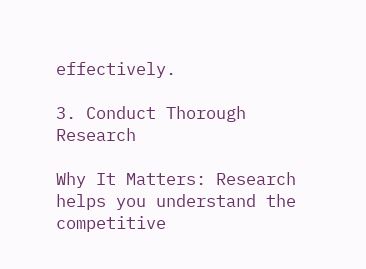effectively.

3. Conduct Thorough Research

Why It Matters: Research helps you understand the competitive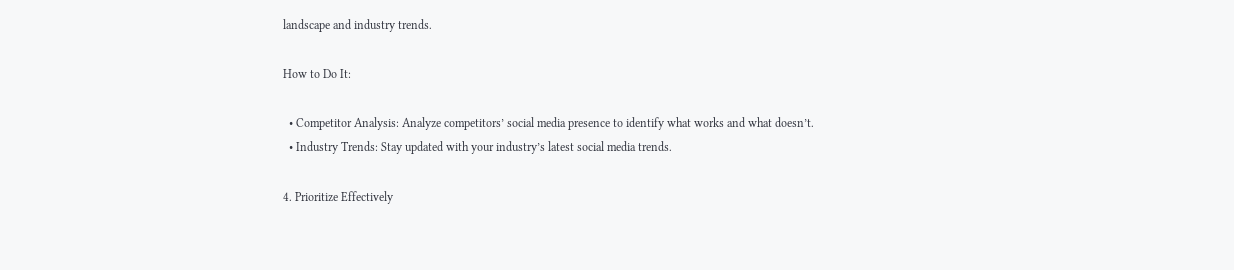landscape and industry trends.

How to Do It:

  • Competitor Analysis: Analyze competitors’ social media presence to identify what works and what doesn’t.
  • Industry Trends: Stay updated with your industry’s latest social media trends.

4. Prioritize Effectively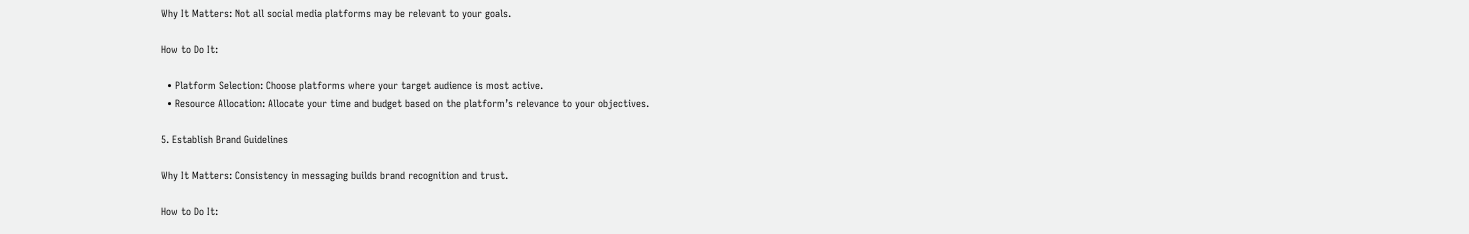Why It Matters: Not all social media platforms may be relevant to your goals.

How to Do It:

  • Platform Selection: Choose platforms where your target audience is most active.
  • Resource Allocation: Allocate your time and budget based on the platform’s relevance to your objectives.

5. Establish Brand Guidelines

Why It Matters: Consistency in messaging builds brand recognition and trust.

How to Do It: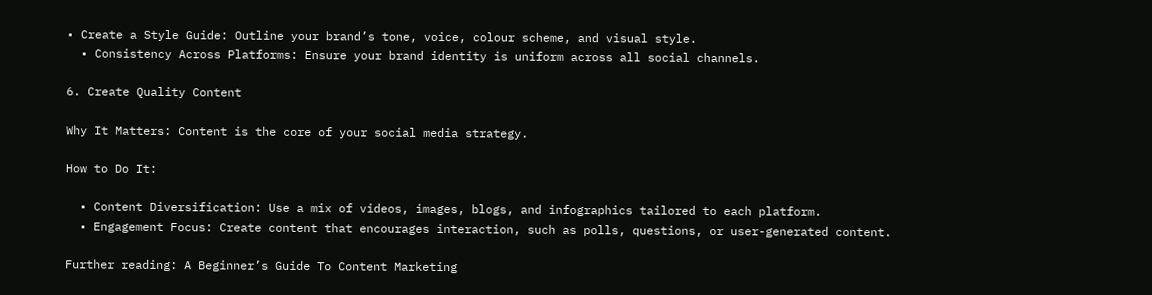• Create a Style Guide: Outline your brand’s tone, voice, colour scheme, and visual style.
  • Consistency Across Platforms: Ensure your brand identity is uniform across all social channels.

6. Create Quality Content

Why It Matters: Content is the core of your social media strategy.

How to Do It:

  • Content Diversification: Use a mix of videos, images, blogs, and infographics tailored to each platform.
  • Engagement Focus: Create content that encourages interaction, such as polls, questions, or user-generated content.

Further reading: A Beginner’s Guide To Content Marketing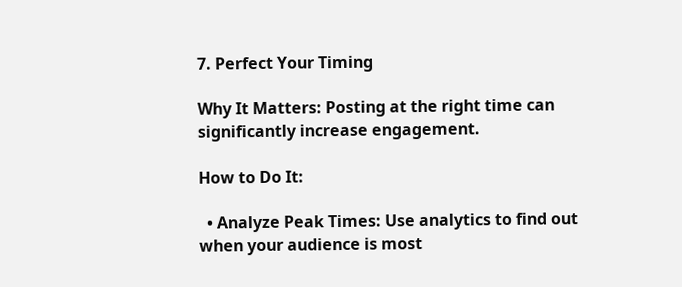7. Perfect Your Timing

Why It Matters: Posting at the right time can significantly increase engagement.

How to Do It:

  • Analyze Peak Times: Use analytics to find out when your audience is most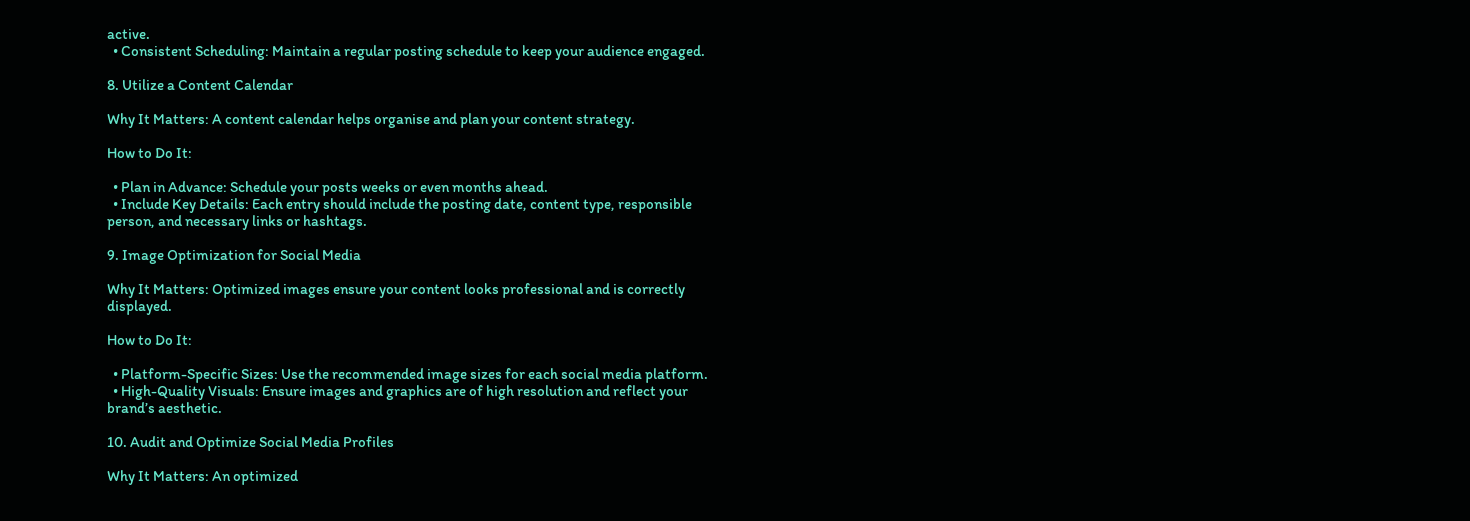active.
  • Consistent Scheduling: Maintain a regular posting schedule to keep your audience engaged.

8. Utilize a Content Calendar

Why It Matters: A content calendar helps organise and plan your content strategy.

How to Do It:

  • Plan in Advance: Schedule your posts weeks or even months ahead.
  • Include Key Details: Each entry should include the posting date, content type, responsible person, and necessary links or hashtags.

9. Image Optimization for Social Media

Why It Matters: Optimized images ensure your content looks professional and is correctly displayed.

How to Do It:

  • Platform-Specific Sizes: Use the recommended image sizes for each social media platform.
  • High-Quality Visuals: Ensure images and graphics are of high resolution and reflect your brand’s aesthetic.

10. Audit and Optimize Social Media Profiles

Why It Matters: An optimized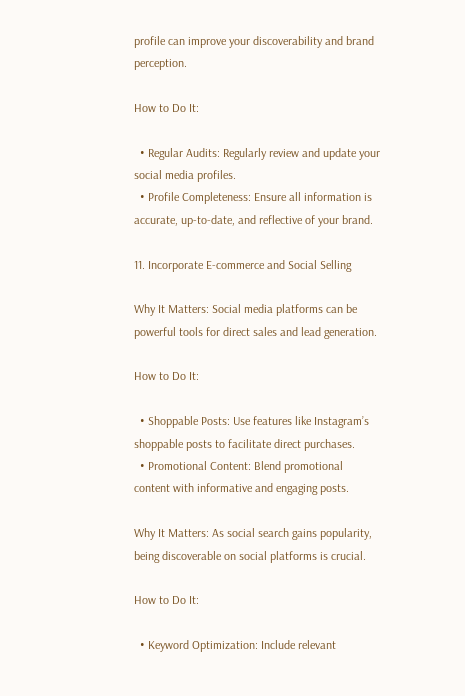profile can improve your discoverability and brand perception.

How to Do It:

  • Regular Audits: Regularly review and update your social media profiles.
  • Profile Completeness: Ensure all information is accurate, up-to-date, and reflective of your brand.

11. Incorporate E-commerce and Social Selling

Why It Matters: Social media platforms can be powerful tools for direct sales and lead generation.

How to Do It:

  • Shoppable Posts: Use features like Instagram’s shoppable posts to facilitate direct purchases.
  • Promotional Content: Blend promotional content with informative and engaging posts.

Why It Matters: As social search gains popularity, being discoverable on social platforms is crucial.

How to Do It:

  • Keyword Optimization: Include relevant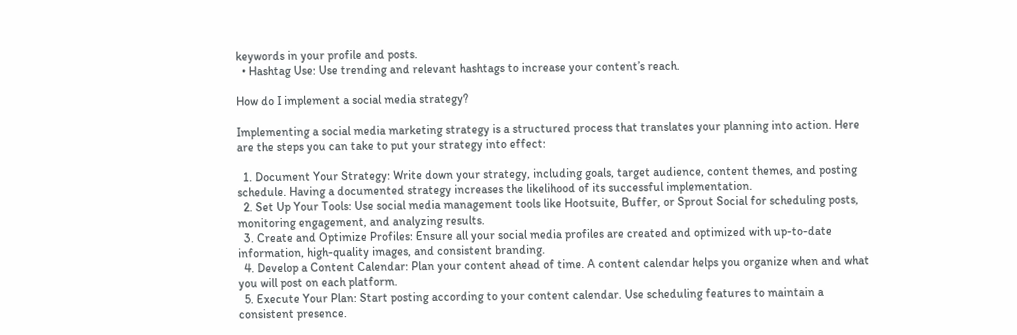keywords in your profile and posts.
  • Hashtag Use: Use trending and relevant hashtags to increase your content’s reach.

How do I implement a social media strategy?

Implementing a social media marketing strategy is a structured process that translates your planning into action. Here are the steps you can take to put your strategy into effect:

  1. Document Your Strategy: Write down your strategy, including goals, target audience, content themes, and posting schedule. Having a documented strategy increases the likelihood of its successful implementation.
  2. Set Up Your Tools: Use social media management tools like Hootsuite, Buffer, or Sprout Social for scheduling posts, monitoring engagement, and analyzing results.
  3. Create and Optimize Profiles: Ensure all your social media profiles are created and optimized with up-to-date information, high-quality images, and consistent branding.
  4. Develop a Content Calendar: Plan your content ahead of time. A content calendar helps you organize when and what you will post on each platform.
  5. Execute Your Plan: Start posting according to your content calendar. Use scheduling features to maintain a consistent presence.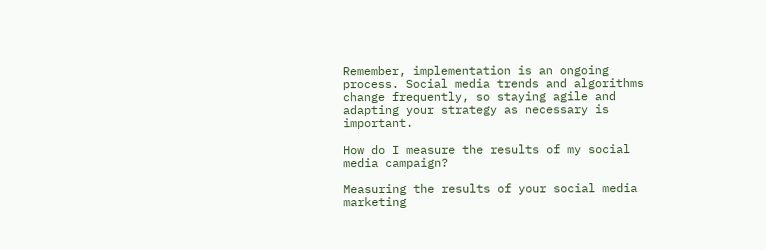Remember, implementation is an ongoing process. Social media trends and algorithms change frequently, so staying agile and adapting your strategy as necessary is important.

How do I measure the results of my social media campaign?

Measuring the results of your social media marketing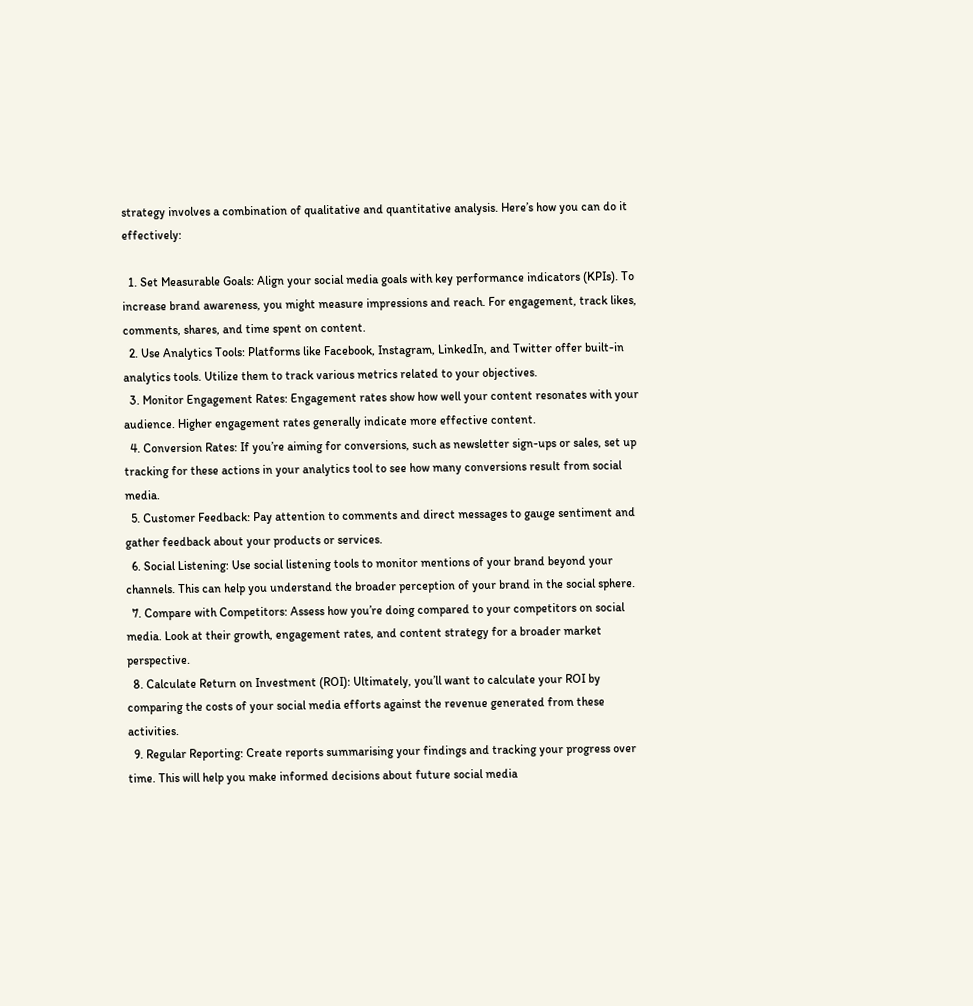strategy involves a combination of qualitative and quantitative analysis. Here’s how you can do it effectively:

  1. Set Measurable Goals: Align your social media goals with key performance indicators (KPIs). To increase brand awareness, you might measure impressions and reach. For engagement, track likes, comments, shares, and time spent on content.
  2. Use Analytics Tools: Platforms like Facebook, Instagram, LinkedIn, and Twitter offer built-in analytics tools. Utilize them to track various metrics related to your objectives.
  3. Monitor Engagement Rates: Engagement rates show how well your content resonates with your audience. Higher engagement rates generally indicate more effective content.
  4. Conversion Rates: If you’re aiming for conversions, such as newsletter sign-ups or sales, set up tracking for these actions in your analytics tool to see how many conversions result from social media.
  5. Customer Feedback: Pay attention to comments and direct messages to gauge sentiment and gather feedback about your products or services.
  6. Social Listening: Use social listening tools to monitor mentions of your brand beyond your channels. This can help you understand the broader perception of your brand in the social sphere.
  7. Compare with Competitors: Assess how you’re doing compared to your competitors on social media. Look at their growth, engagement rates, and content strategy for a broader market perspective.
  8. Calculate Return on Investment (ROI): Ultimately, you’ll want to calculate your ROI by comparing the costs of your social media efforts against the revenue generated from these activities.
  9. Regular Reporting: Create reports summarising your findings and tracking your progress over time. This will help you make informed decisions about future social media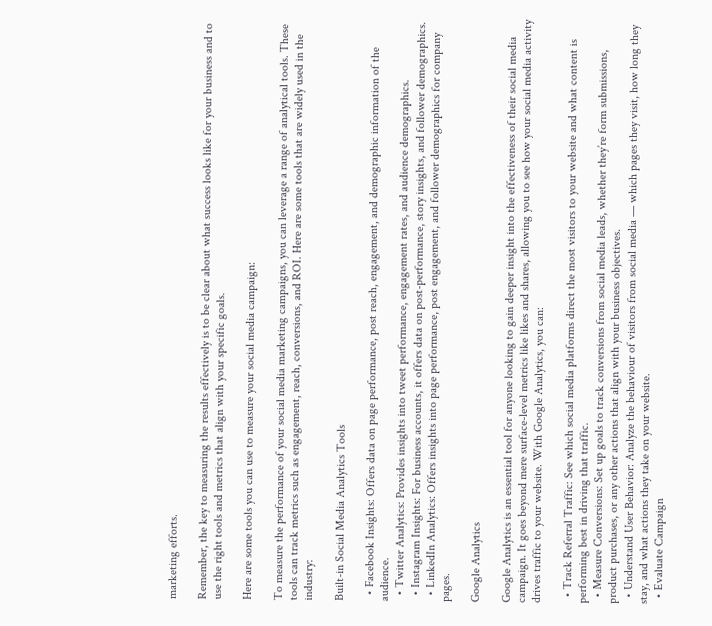marketing efforts.

Remember, the key to measuring the results effectively is to be clear about what success looks like for your business and to use the right tools and metrics that align with your specific goals.

Here are some tools you can use to measure your social media campaign:

To measure the performance of your social media marketing campaigns, you can leverage a range of analytical tools. These tools can track metrics such as engagement, reach, conversions, and ROI. Here are some tools that are widely used in the industry:

Built-in Social Media Analytics Tools

  • Facebook Insights: Offers data on page performance, post reach, engagement, and demographic information of the audience.
  • Twitter Analytics: Provides insights into tweet performance, engagement rates, and audience demographics.
  • Instagram Insights: For business accounts, it offers data on post-performance, story insights, and follower demographics.
  • LinkedIn Analytics: Offers insights into page performance, post engagement, and follower demographics for company pages.

Google Analytics

Google Analytics is an essential tool for anyone looking to gain deeper insight into the effectiveness of their social media campaign. It goes beyond mere surface-level metrics like likes and shares, allowing you to see how your social media activity drives traffic to your website. With Google Analytics, you can:

  • Track Referral Traffic: See which social media platforms direct the most visitors to your website and what content is performing best in driving that traffic.
  • Measure Conversions: Set up goals to track conversions from social media leads, whether they’re form submissions, product purchases, or any other actions that align with your business objectives.
  • Understand User Behavior: Analyze the behaviour of visitors from social media — which pages they visit, how long they stay, and what actions they take on your website.
  • Evaluate Campaign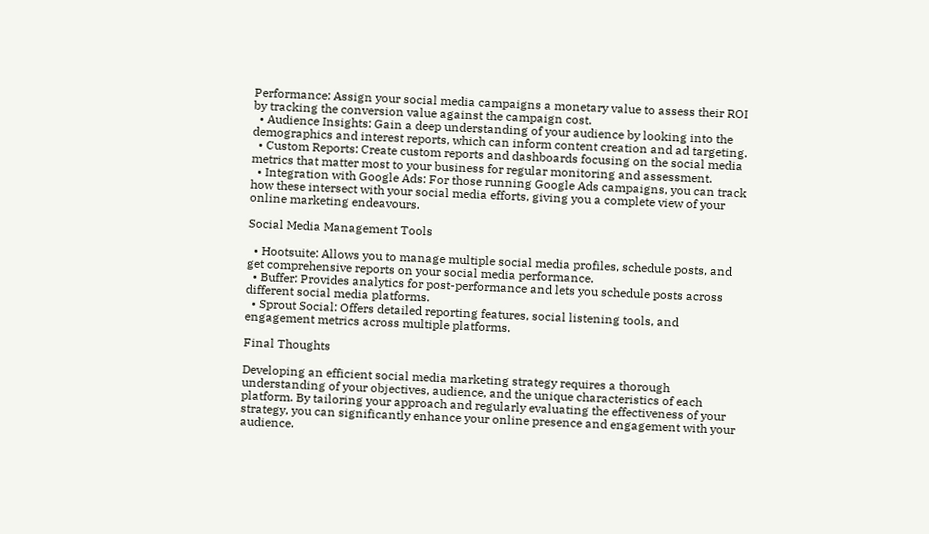Performance: Assign your social media campaigns a monetary value to assess their ROI by tracking the conversion value against the campaign cost.
  • Audience Insights: Gain a deep understanding of your audience by looking into the demographics and interest reports, which can inform content creation and ad targeting.
  • Custom Reports: Create custom reports and dashboards focusing on the social media metrics that matter most to your business for regular monitoring and assessment.
  • Integration with Google Ads: For those running Google Ads campaigns, you can track how these intersect with your social media efforts, giving you a complete view of your online marketing endeavours.

Social Media Management Tools

  • Hootsuite: Allows you to manage multiple social media profiles, schedule posts, and get comprehensive reports on your social media performance.
  • Buffer: Provides analytics for post-performance and lets you schedule posts across different social media platforms.
  • Sprout Social: Offers detailed reporting features, social listening tools, and engagement metrics across multiple platforms.

Final Thoughts

Developing an efficient social media marketing strategy requires a thorough understanding of your objectives, audience, and the unique characteristics of each platform. By tailoring your approach and regularly evaluating the effectiveness of your strategy, you can significantly enhance your online presence and engagement with your audience.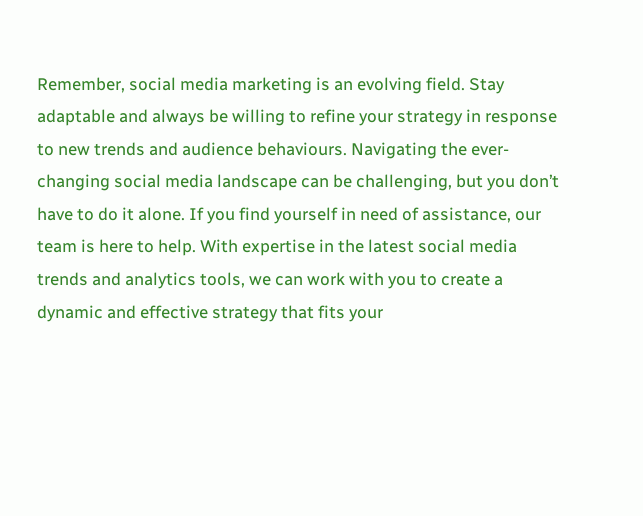Remember, social media marketing is an evolving field. Stay adaptable and always be willing to refine your strategy in response to new trends and audience behaviours. Navigating the ever-changing social media landscape can be challenging, but you don’t have to do it alone. If you find yourself in need of assistance, our team is here to help. With expertise in the latest social media trends and analytics tools, we can work with you to create a dynamic and effective strategy that fits your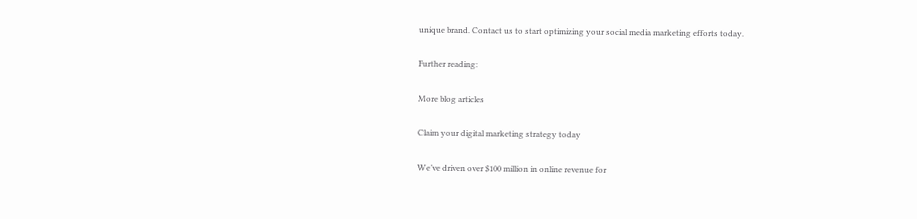unique brand. Contact us to start optimizing your social media marketing efforts today.

Further reading:

More blog articles

Claim your digital marketing strategy today

We’ve driven over $100 million in online revenue for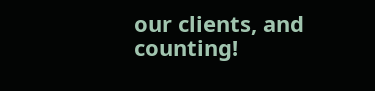our clients, and counting!